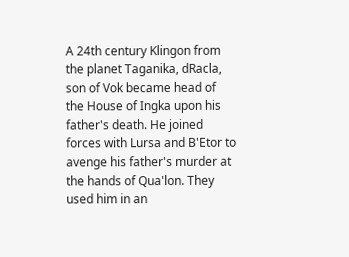A 24th century Klingon from the planet Taganika, dRacla, son of Vok became head of the House of Ingka upon his father's death. He joined forces with Lursa and B'Etor to avenge his father's murder at the hands of Qua'lon. They used him in an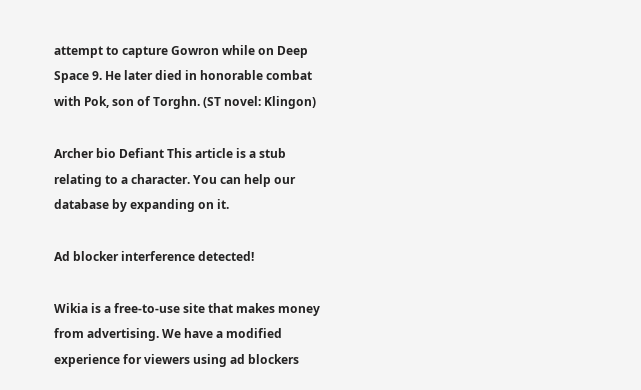attempt to capture Gowron while on Deep Space 9. He later died in honorable combat with Pok, son of Torghn. (ST novel: Klingon)

Archer bio Defiant This article is a stub relating to a character. You can help our database by expanding on it.

Ad blocker interference detected!

Wikia is a free-to-use site that makes money from advertising. We have a modified experience for viewers using ad blockers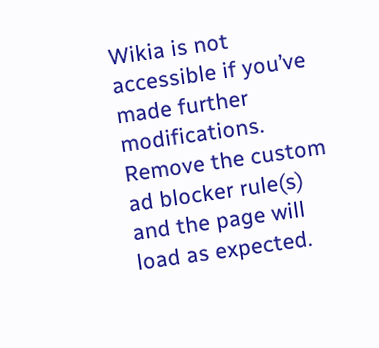Wikia is not accessible if you’ve made further modifications. Remove the custom ad blocker rule(s) and the page will load as expected.